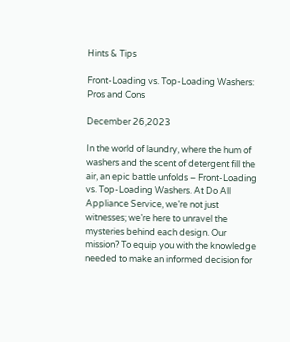Hints & Tips

Front-Loading vs. Top-Loading Washers: Pros and Cons

December 26,2023

In the world of laundry, where the hum of washers and the scent of detergent fill the air, an epic battle unfolds – Front-Loading vs. Top-Loading Washers. At Do All Appliance Service, we’re not just witnesses; we’re here to unravel the mysteries behind each design. Our mission? To equip you with the knowledge needed to make an informed decision for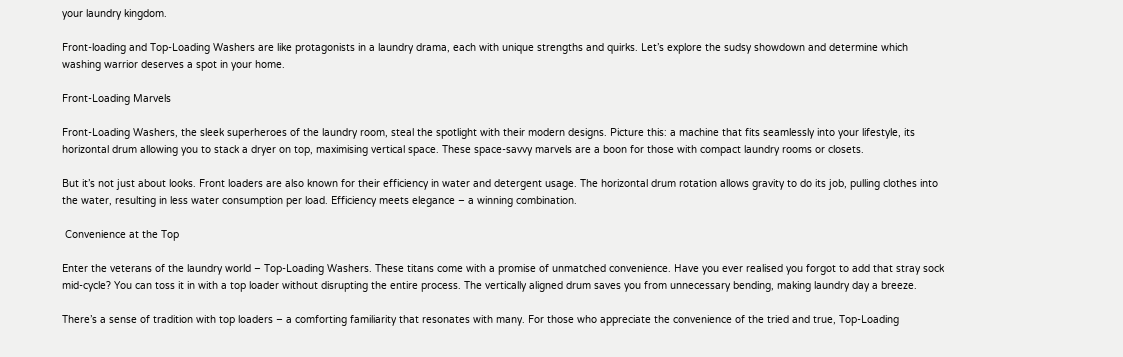your laundry kingdom.

Front-loading and Top-Loading Washers are like protagonists in a laundry drama, each with unique strengths and quirks. Let’s explore the sudsy showdown and determine which washing warrior deserves a spot in your home.

Front-Loading Marvels

Front-Loading Washers, the sleek superheroes of the laundry room, steal the spotlight with their modern designs. Picture this: a machine that fits seamlessly into your lifestyle, its horizontal drum allowing you to stack a dryer on top, maximising vertical space. These space-savvy marvels are a boon for those with compact laundry rooms or closets.

But it’s not just about looks. Front loaders are also known for their efficiency in water and detergent usage. The horizontal drum rotation allows gravity to do its job, pulling clothes into the water, resulting in less water consumption per load. Efficiency meets elegance – a winning combination.

 Convenience at the Top

Enter the veterans of the laundry world – Top-Loading Washers. These titans come with a promise of unmatched convenience. Have you ever realised you forgot to add that stray sock mid-cycle? You can toss it in with a top loader without disrupting the entire process. The vertically aligned drum saves you from unnecessary bending, making laundry day a breeze.

There’s a sense of tradition with top loaders – a comforting familiarity that resonates with many. For those who appreciate the convenience of the tried and true, Top-Loading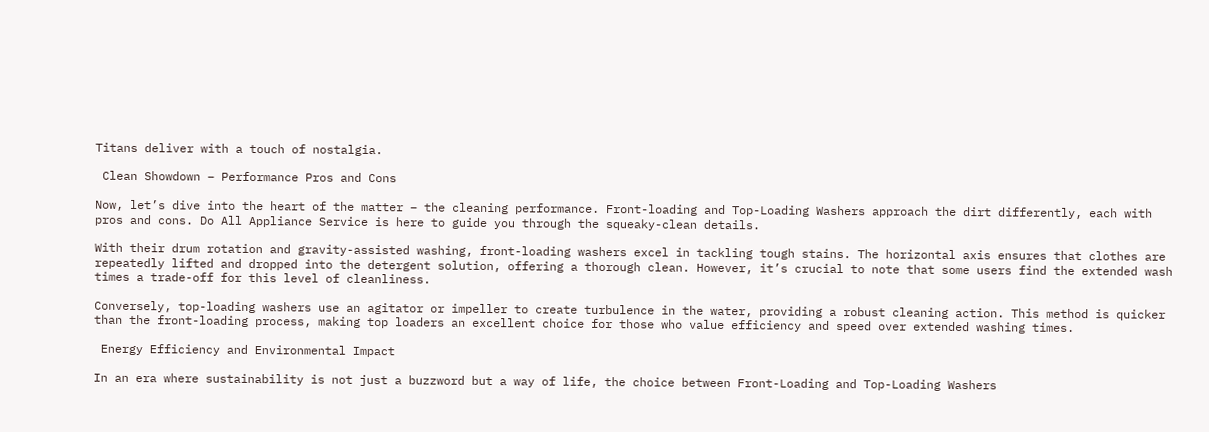Titans deliver with a touch of nostalgia.

 Clean Showdown – Performance Pros and Cons

Now, let’s dive into the heart of the matter – the cleaning performance. Front-loading and Top-Loading Washers approach the dirt differently, each with pros and cons. Do All Appliance Service is here to guide you through the squeaky-clean details.

With their drum rotation and gravity-assisted washing, front-loading washers excel in tackling tough stains. The horizontal axis ensures that clothes are repeatedly lifted and dropped into the detergent solution, offering a thorough clean. However, it’s crucial to note that some users find the extended wash times a trade-off for this level of cleanliness.

Conversely, top-loading washers use an agitator or impeller to create turbulence in the water, providing a robust cleaning action. This method is quicker than the front-loading process, making top loaders an excellent choice for those who value efficiency and speed over extended washing times.

 Energy Efficiency and Environmental Impact

In an era where sustainability is not just a buzzword but a way of life, the choice between Front-Loading and Top-Loading Washers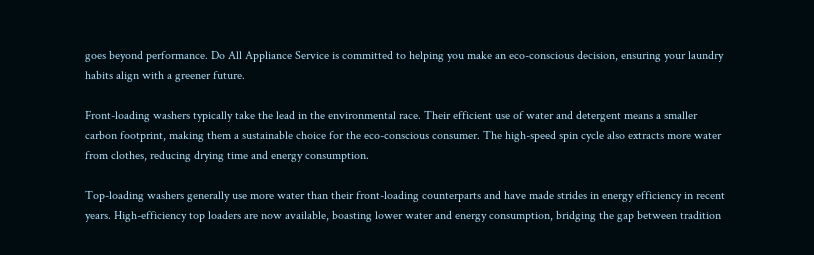goes beyond performance. Do All Appliance Service is committed to helping you make an eco-conscious decision, ensuring your laundry habits align with a greener future.

Front-loading washers typically take the lead in the environmental race. Their efficient use of water and detergent means a smaller carbon footprint, making them a sustainable choice for the eco-conscious consumer. The high-speed spin cycle also extracts more water from clothes, reducing drying time and energy consumption.

Top-loading washers generally use more water than their front-loading counterparts and have made strides in energy efficiency in recent years. High-efficiency top loaders are now available, boasting lower water and energy consumption, bridging the gap between tradition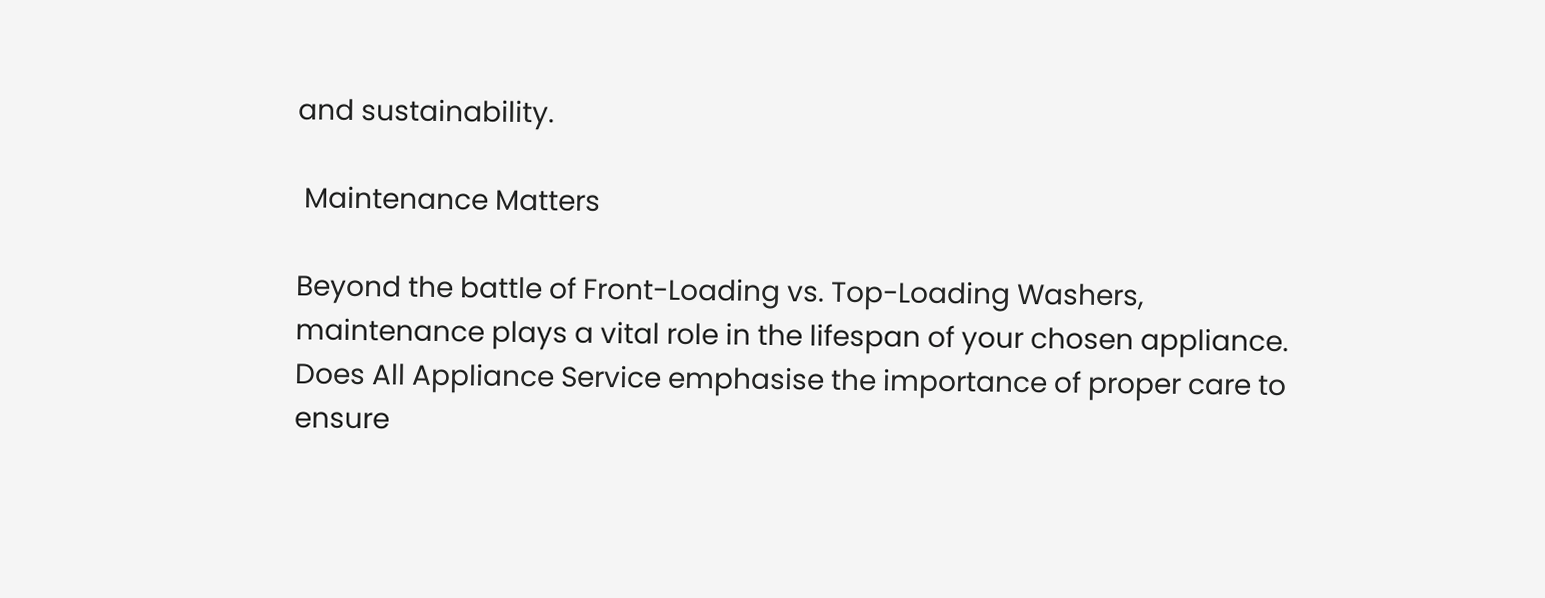and sustainability.

 Maintenance Matters

Beyond the battle of Front-Loading vs. Top-Loading Washers, maintenance plays a vital role in the lifespan of your chosen appliance. Does All Appliance Service emphasise the importance of proper care to ensure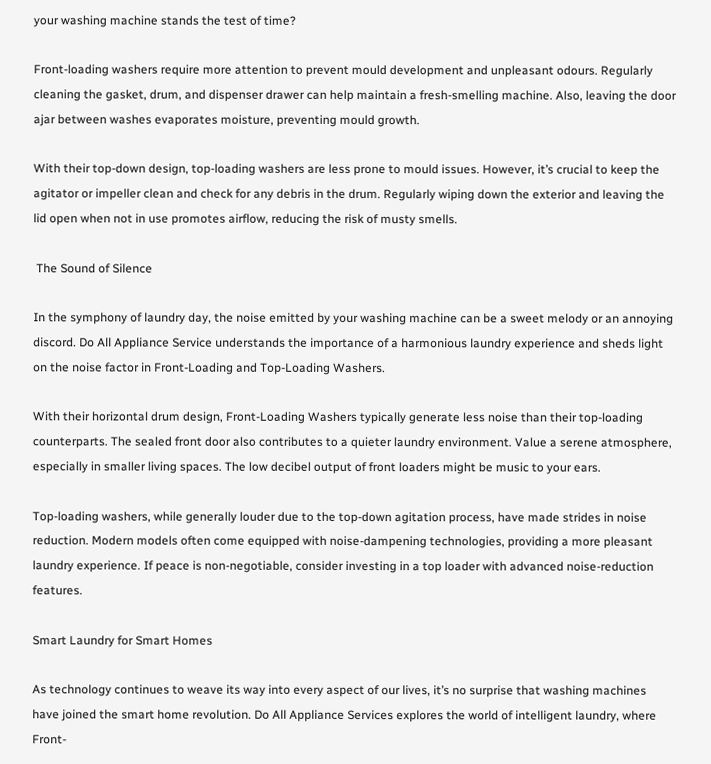your washing machine stands the test of time?

Front-loading washers require more attention to prevent mould development and unpleasant odours. Regularly cleaning the gasket, drum, and dispenser drawer can help maintain a fresh-smelling machine. Also, leaving the door ajar between washes evaporates moisture, preventing mould growth.

With their top-down design, top-loading washers are less prone to mould issues. However, it’s crucial to keep the agitator or impeller clean and check for any debris in the drum. Regularly wiping down the exterior and leaving the lid open when not in use promotes airflow, reducing the risk of musty smells.

 The Sound of Silence

In the symphony of laundry day, the noise emitted by your washing machine can be a sweet melody or an annoying discord. Do All Appliance Service understands the importance of a harmonious laundry experience and sheds light on the noise factor in Front-Loading and Top-Loading Washers.

With their horizontal drum design, Front-Loading Washers typically generate less noise than their top-loading counterparts. The sealed front door also contributes to a quieter laundry environment. Value a serene atmosphere, especially in smaller living spaces. The low decibel output of front loaders might be music to your ears.

Top-loading washers, while generally louder due to the top-down agitation process, have made strides in noise reduction. Modern models often come equipped with noise-dampening technologies, providing a more pleasant laundry experience. If peace is non-negotiable, consider investing in a top loader with advanced noise-reduction features.

Smart Laundry for Smart Homes

As technology continues to weave its way into every aspect of our lives, it’s no surprise that washing machines have joined the smart home revolution. Do All Appliance Services explores the world of intelligent laundry, where Front-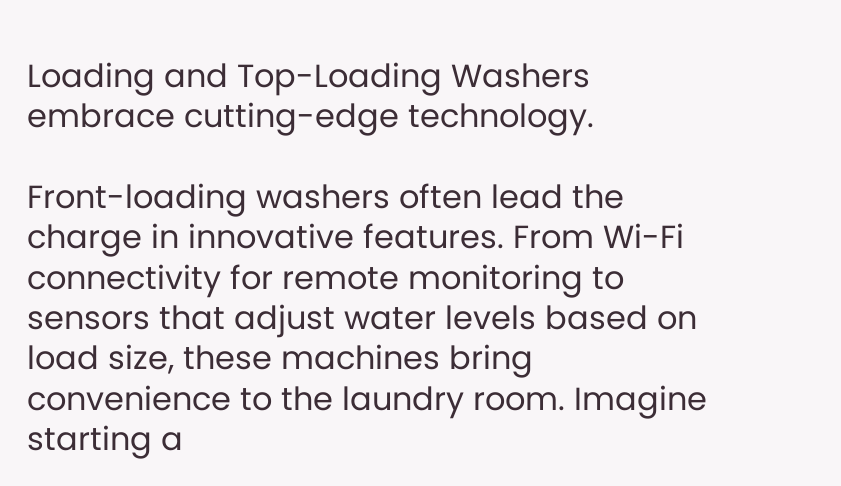Loading and Top-Loading Washers embrace cutting-edge technology.

Front-loading washers often lead the charge in innovative features. From Wi-Fi connectivity for remote monitoring to sensors that adjust water levels based on load size, these machines bring convenience to the laundry room. Imagine starting a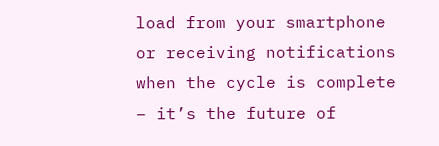load from your smartphone or receiving notifications when the cycle is complete – it’s the future of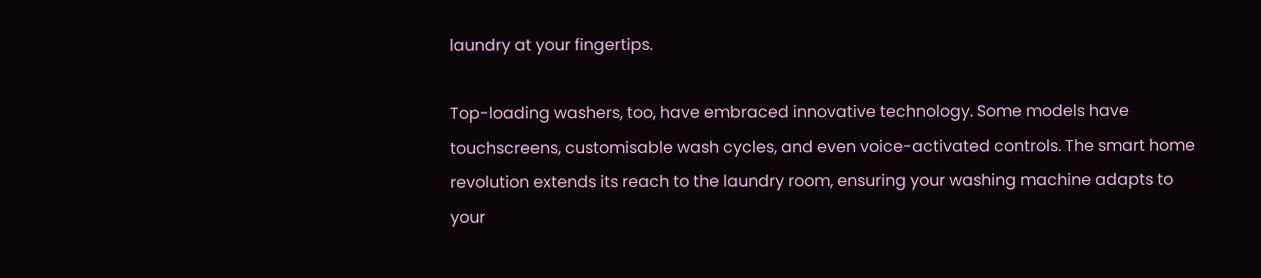laundry at your fingertips.

Top-loading washers, too, have embraced innovative technology. Some models have touchscreens, customisable wash cycles, and even voice-activated controls. The smart home revolution extends its reach to the laundry room, ensuring your washing machine adapts to your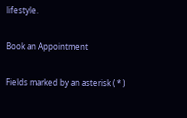lifestyle.

Book an Appointment

Fields marked by an asterisk ( * )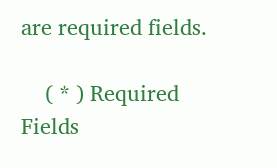are required fields.

    ( * ) Required Fields